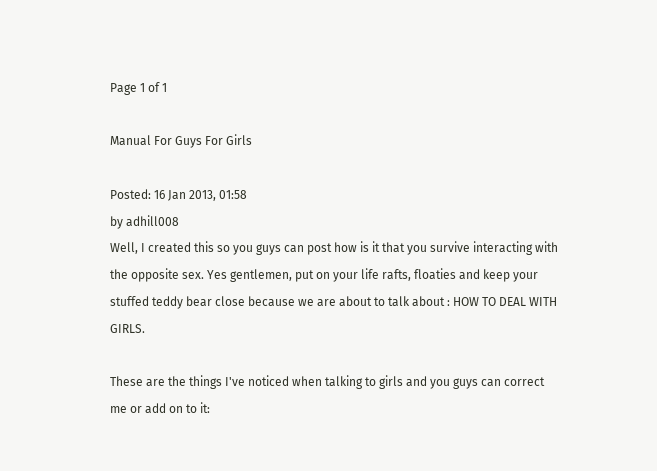Page 1 of 1

Manual For Guys For Girls

Posted: 16 Jan 2013, 01:58
by adhill008
Well, I created this so you guys can post how is it that you survive interacting with the opposite sex. Yes gentlemen, put on your life rafts, floaties and keep your stuffed teddy bear close because we are about to talk about : HOW TO DEAL WITH GIRLS.

These are the things I've noticed when talking to girls and you guys can correct me or add on to it: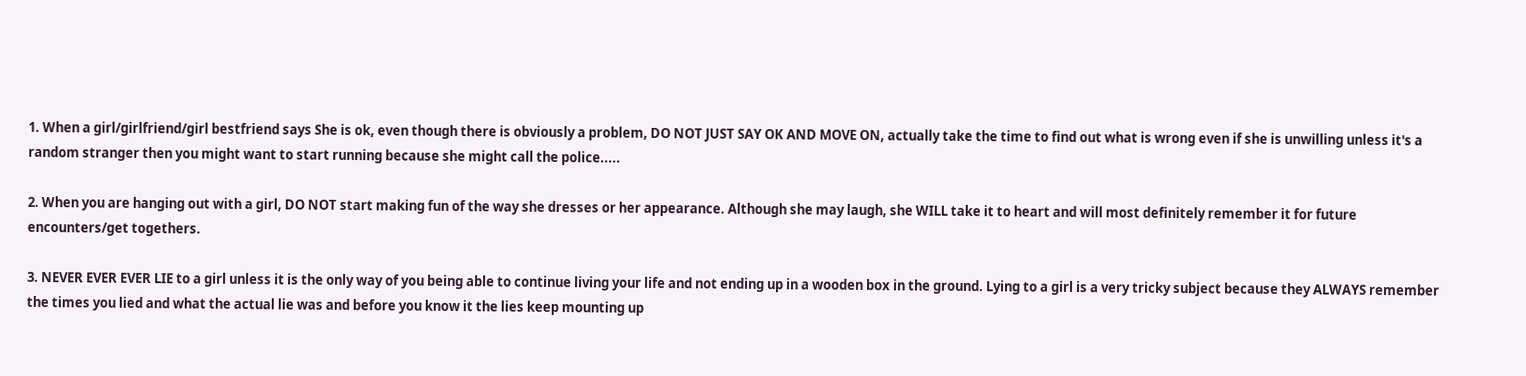1. When a girl/girlfriend/girl bestfriend says She is ok, even though there is obviously a problem, DO NOT JUST SAY OK AND MOVE ON, actually take the time to find out what is wrong even if she is unwilling unless it's a random stranger then you might want to start running because she might call the police.....

2. When you are hanging out with a girl, DO NOT start making fun of the way she dresses or her appearance. Although she may laugh, she WILL take it to heart and will most definitely remember it for future encounters/get togethers.

3. NEVER EVER EVER LIE to a girl unless it is the only way of you being able to continue living your life and not ending up in a wooden box in the ground. Lying to a girl is a very tricky subject because they ALWAYS remember the times you lied and what the actual lie was and before you know it the lies keep mounting up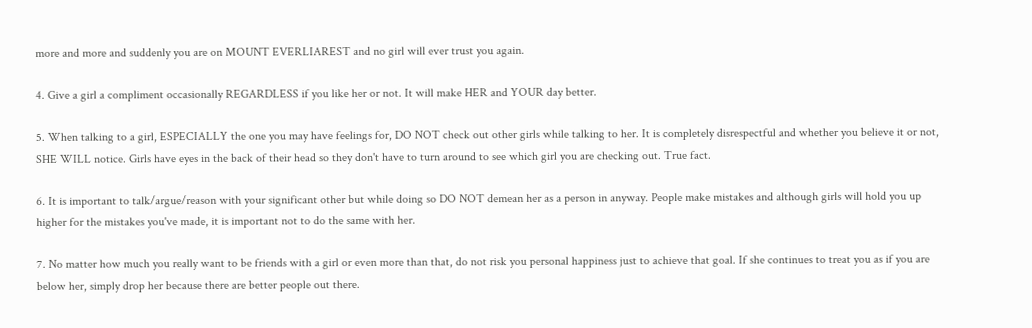more and more and suddenly you are on MOUNT EVERLIAREST and no girl will ever trust you again.

4. Give a girl a compliment occasionally REGARDLESS if you like her or not. It will make HER and YOUR day better.

5. When talking to a girl, ESPECIALLY the one you may have feelings for, DO NOT check out other girls while talking to her. It is completely disrespectful and whether you believe it or not, SHE WILL notice. Girls have eyes in the back of their head so they don't have to turn around to see which girl you are checking out. True fact.

6. It is important to talk/argue/reason with your significant other but while doing so DO NOT demean her as a person in anyway. People make mistakes and although girls will hold you up higher for the mistakes you've made, it is important not to do the same with her.

7. No matter how much you really want to be friends with a girl or even more than that, do not risk you personal happiness just to achieve that goal. If she continues to treat you as if you are below her, simply drop her because there are better people out there.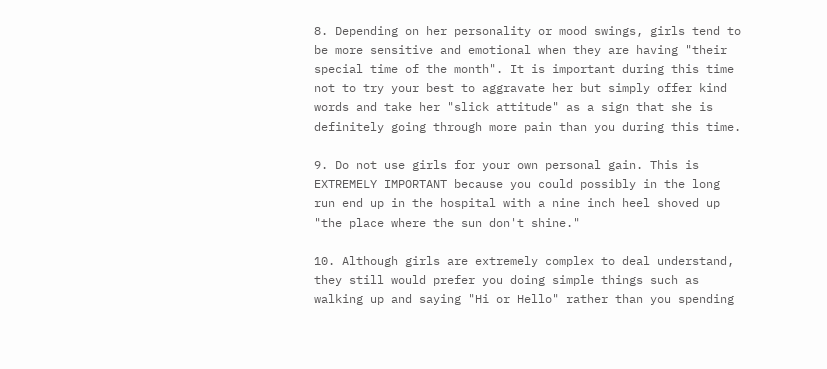8. Depending on her personality or mood swings, girls tend to be more sensitive and emotional when they are having "their special time of the month". It is important during this time not to try your best to aggravate her but simply offer kind words and take her "slick attitude" as a sign that she is definitely going through more pain than you during this time.

9. Do not use girls for your own personal gain. This is EXTREMELY IMPORTANT because you could possibly in the long run end up in the hospital with a nine inch heel shoved up "the place where the sun don't shine."

10. Although girls are extremely complex to deal understand, they still would prefer you doing simple things such as walking up and saying "Hi or Hello" rather than you spending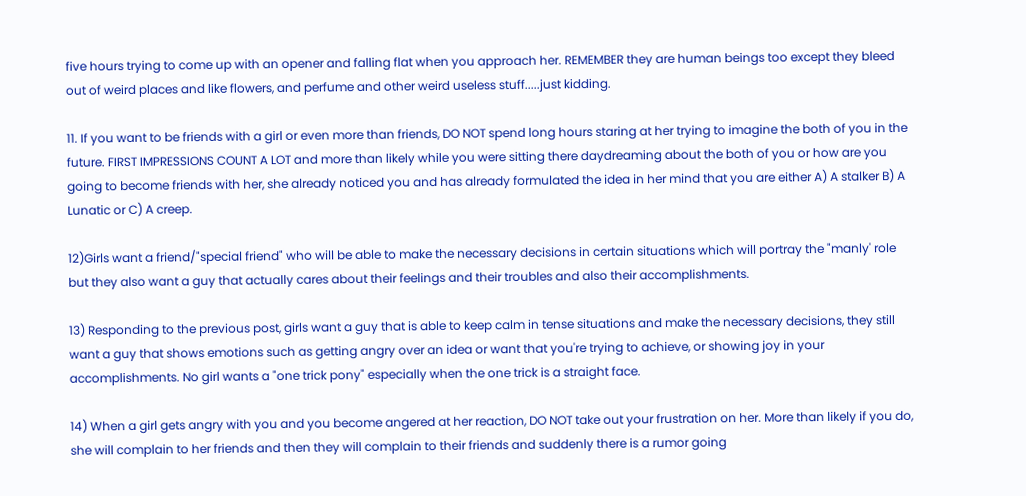five hours trying to come up with an opener and falling flat when you approach her. REMEMBER they are human beings too except they bleed out of weird places and like flowers, and perfume and other weird useless stuff.....just kidding.

11. If you want to be friends with a girl or even more than friends, DO NOT spend long hours staring at her trying to imagine the both of you in the future. FIRST IMPRESSIONS COUNT A LOT and more than likely while you were sitting there daydreaming about the both of you or how are you going to become friends with her, she already noticed you and has already formulated the idea in her mind that you are either A) A stalker B) A Lunatic or C) A creep.

12)Girls want a friend/"special friend" who will be able to make the necessary decisions in certain situations which will portray the "manly' role but they also want a guy that actually cares about their feelings and their troubles and also their accomplishments.

13) Responding to the previous post, girls want a guy that is able to keep calm in tense situations and make the necessary decisions, they still want a guy that shows emotions such as getting angry over an idea or want that you're trying to achieve, or showing joy in your accomplishments. No girl wants a "one trick pony" especially when the one trick is a straight face.

14) When a girl gets angry with you and you become angered at her reaction, DO NOT take out your frustration on her. More than likely if you do, she will complain to her friends and then they will complain to their friends and suddenly there is a rumor going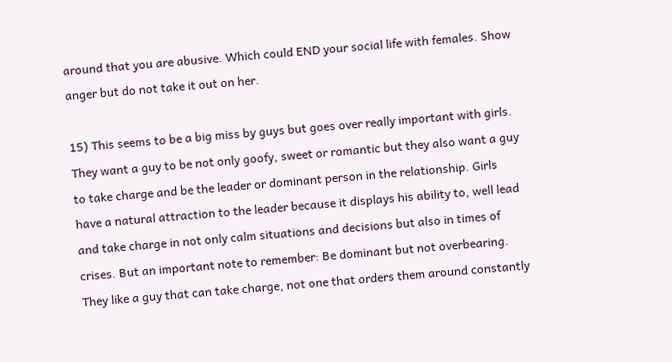around that you are abusive. Which could END your social life with females. Show anger but do not take it out on her.

15) This seems to be a big miss by guys but goes over really important with girls. They want a guy to be not only goofy, sweet or romantic but they also want a guy to take charge and be the leader or dominant person in the relationship. Girls have a natural attraction to the leader because it displays his ability to, well lead and take charge in not only calm situations and decisions but also in times of crises. But an important note to remember: Be dominant but not overbearing. They like a guy that can take charge, not one that orders them around constantly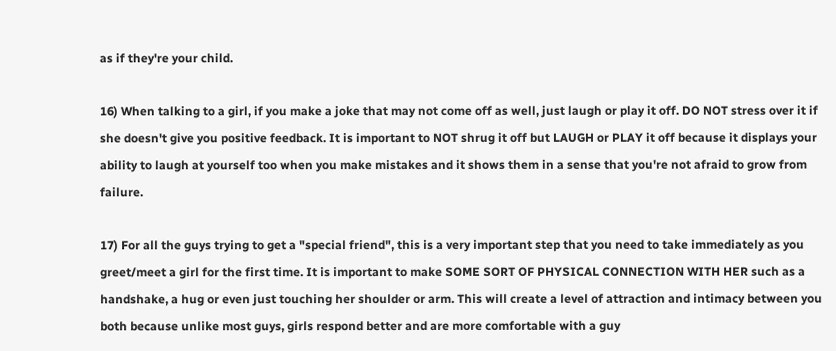as if they're your child.

16) When talking to a girl, if you make a joke that may not come off as well, just laugh or play it off. DO NOT stress over it if she doesn't give you positive feedback. It is important to NOT shrug it off but LAUGH or PLAY it off because it displays your ability to laugh at yourself too when you make mistakes and it shows them in a sense that you're not afraid to grow from failure.

17) For all the guys trying to get a "special friend", this is a very important step that you need to take immediately as you greet/meet a girl for the first time. It is important to make SOME SORT OF PHYSICAL CONNECTION WITH HER such as a handshake, a hug or even just touching her shoulder or arm. This will create a level of attraction and intimacy between you both because unlike most guys, girls respond better and are more comfortable with a guy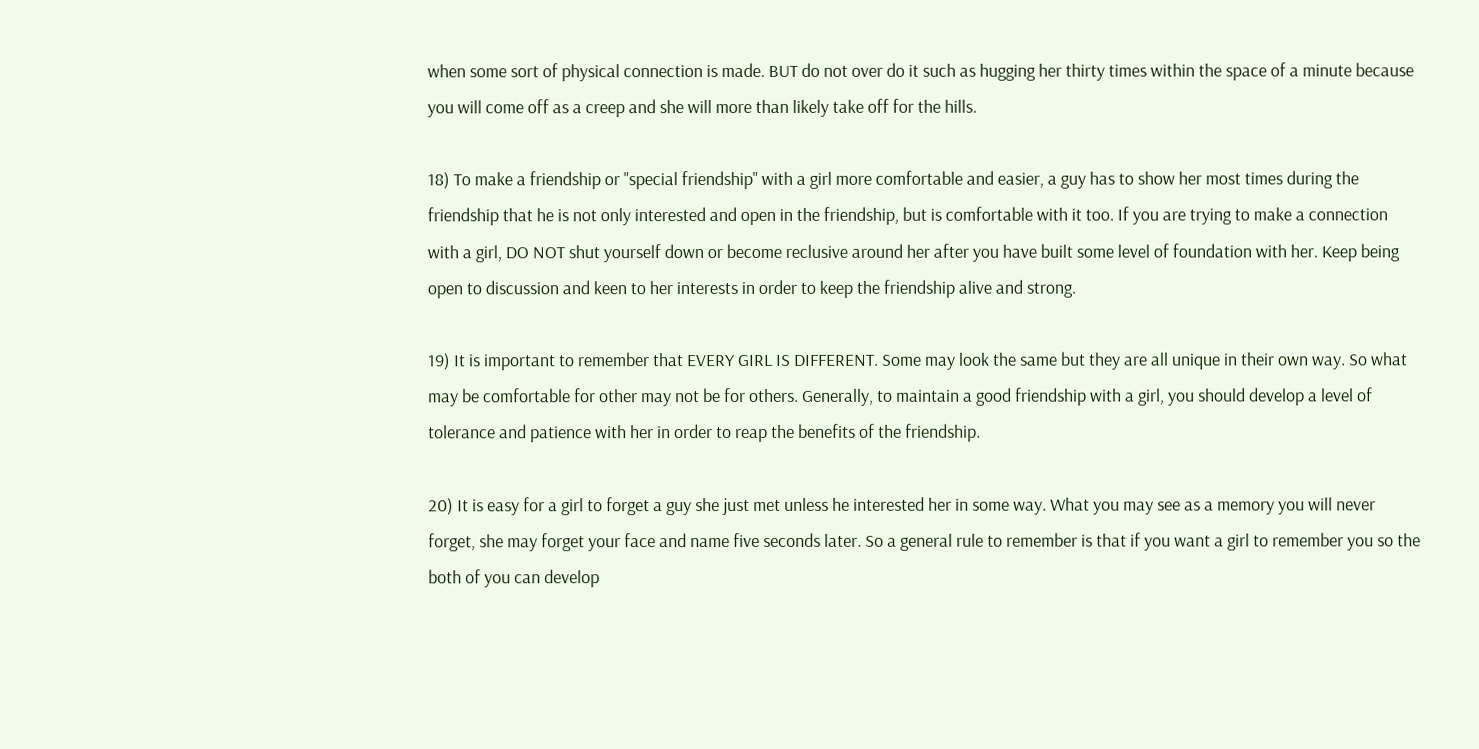when some sort of physical connection is made. BUT do not over do it such as hugging her thirty times within the space of a minute because you will come off as a creep and she will more than likely take off for the hills.

18) To make a friendship or "special friendship" with a girl more comfortable and easier, a guy has to show her most times during the friendship that he is not only interested and open in the friendship, but is comfortable with it too. If you are trying to make a connection with a girl, DO NOT shut yourself down or become reclusive around her after you have built some level of foundation with her. Keep being open to discussion and keen to her interests in order to keep the friendship alive and strong.

19) It is important to remember that EVERY GIRL IS DIFFERENT. Some may look the same but they are all unique in their own way. So what may be comfortable for other may not be for others. Generally, to maintain a good friendship with a girl, you should develop a level of tolerance and patience with her in order to reap the benefits of the friendship.

20) It is easy for a girl to forget a guy she just met unless he interested her in some way. What you may see as a memory you will never forget, she may forget your face and name five seconds later. So a general rule to remember is that if you want a girl to remember you so the both of you can develop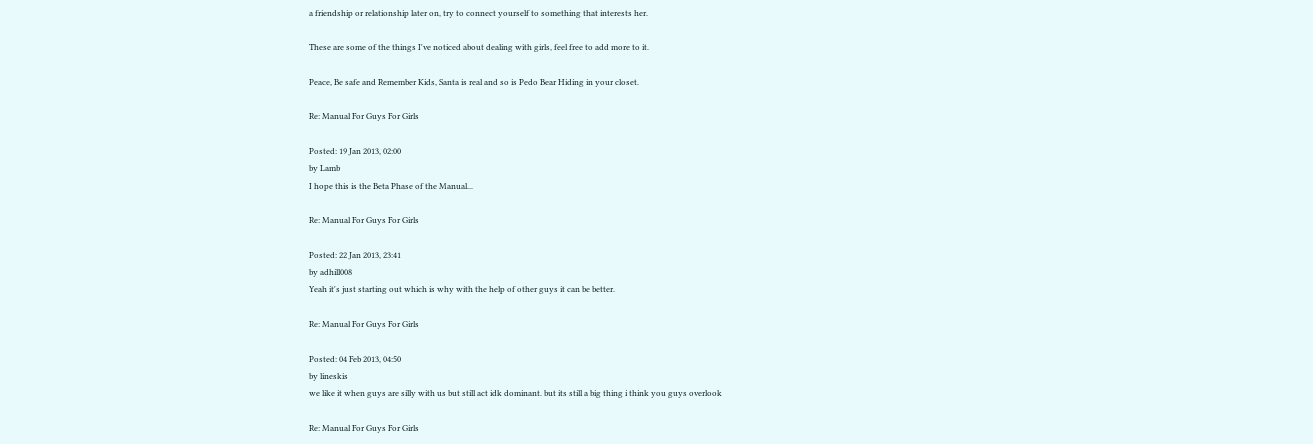a friendship or relationship later on, try to connect yourself to something that interests her.

These are some of the things I've noticed about dealing with girls, feel free to add more to it.

Peace, Be safe and Remember Kids, Santa is real and so is Pedo Bear Hiding in your closet.

Re: Manual For Guys For Girls

Posted: 19 Jan 2013, 02:00
by Lamb
I hope this is the Beta Phase of the Manual...

Re: Manual For Guys For Girls

Posted: 22 Jan 2013, 23:41
by adhill008
Yeah it's just starting out which is why with the help of other guys it can be better.

Re: Manual For Guys For Girls

Posted: 04 Feb 2013, 04:50
by lineskis
we like it when guys are silly with us but still act idk dominant. but its still a big thing i think you guys overlook

Re: Manual For Guys For Girls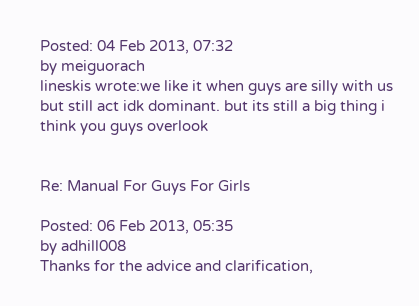Posted: 04 Feb 2013, 07:32
by meiguorach
lineskis wrote:we like it when guys are silly with us but still act idk dominant. but its still a big thing i think you guys overlook


Re: Manual For Guys For Girls

Posted: 06 Feb 2013, 05:35
by adhill008
Thanks for the advice and clarification,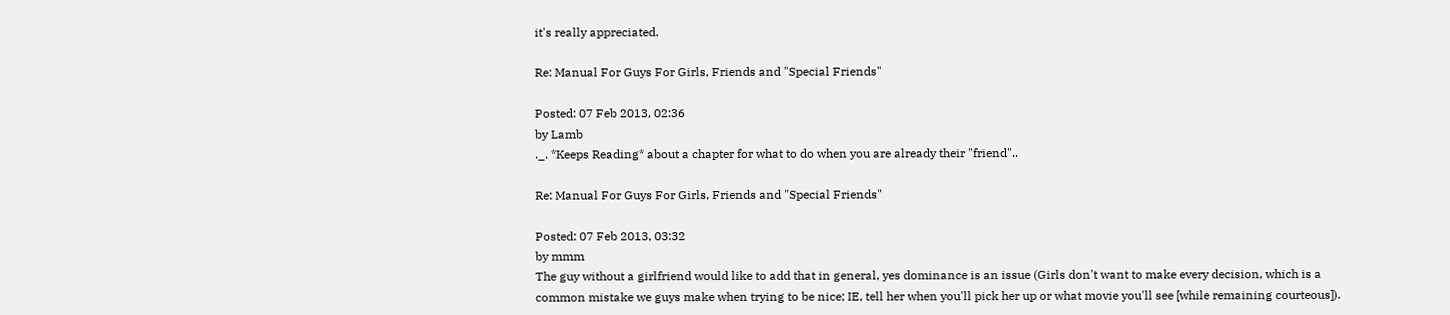it's really appreciated.

Re: Manual For Guys For Girls, Friends and "Special Friends"

Posted: 07 Feb 2013, 02:36
by Lamb
._. *Keeps Reading* about a chapter for what to do when you are already their "friend"..

Re: Manual For Guys For Girls, Friends and "Special Friends"

Posted: 07 Feb 2013, 03:32
by mmm
The guy without a girlfriend would like to add that in general, yes dominance is an issue (Girls don't want to make every decision, which is a common mistake we guys make when trying to be nice; IE, tell her when you'll pick her up or what movie you'll see [while remaining courteous]).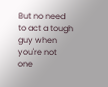But no need to act a tough guy when you're not one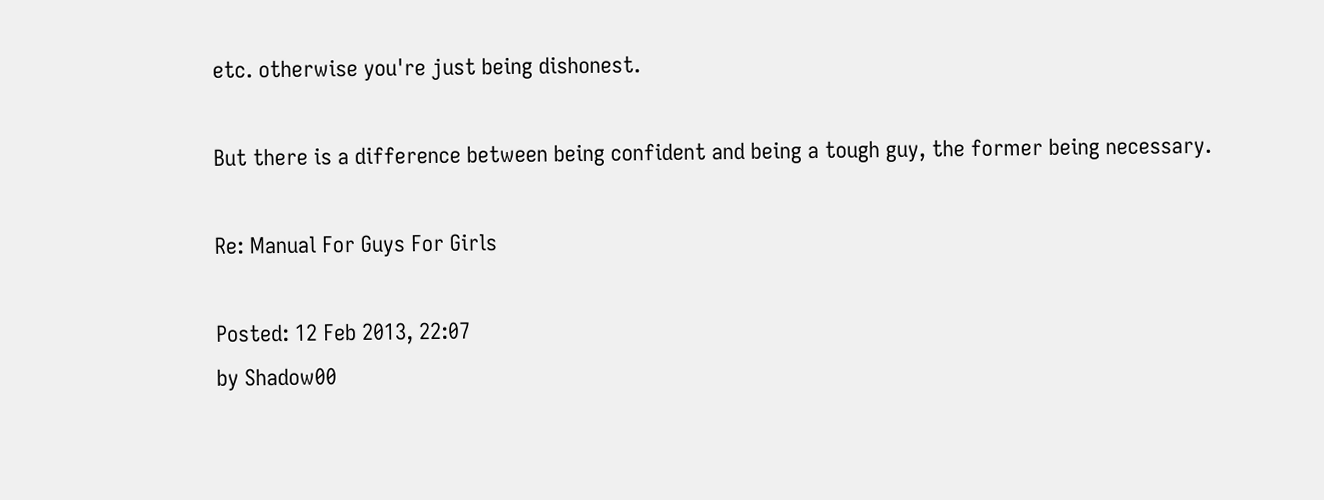etc. otherwise you're just being dishonest.

But there is a difference between being confident and being a tough guy, the former being necessary.

Re: Manual For Guys For Girls

Posted: 12 Feb 2013, 22:07
by Shadow00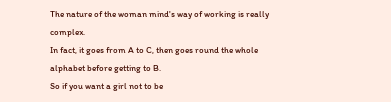The nature of the woman mind's way of working is really complex.
In fact, it goes from A to C, then goes round the whole alphabet before getting to B.
So if you want a girl not to be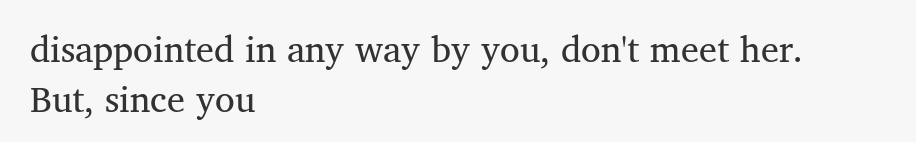disappointed in any way by you, don't meet her.
But, since you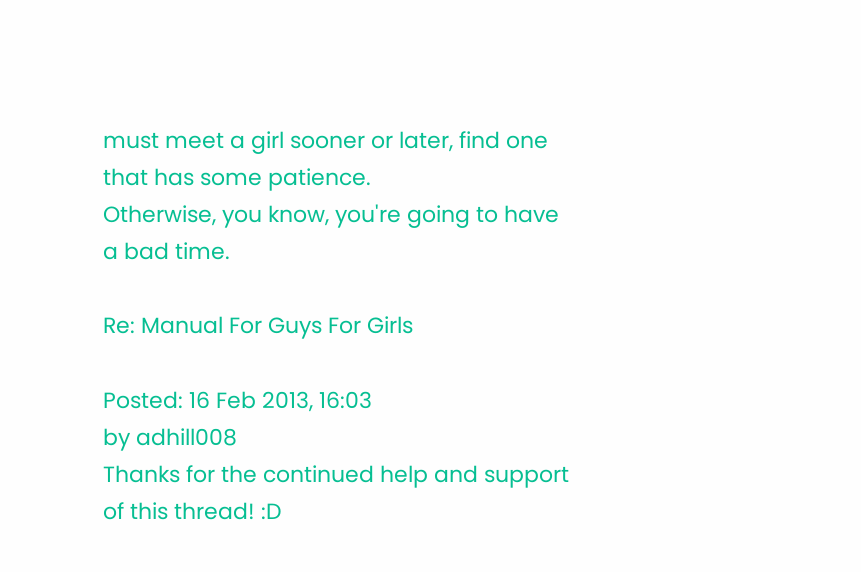must meet a girl sooner or later, find one that has some patience.
Otherwise, you know, you're going to have a bad time.

Re: Manual For Guys For Girls

Posted: 16 Feb 2013, 16:03
by adhill008
Thanks for the continued help and support of this thread! :D